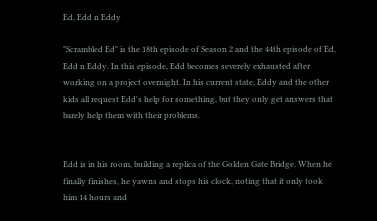Ed, Edd n Eddy

"Scrambled Ed" is the 18th episode of Season 2 and the 44th episode of Ed, Edd n Eddy. In this episode, Edd becomes severely exhausted after working on a project overnight. In his current state, Eddy and the other kids all request Edd's help for something, but they only get answers that barely help them with their problems.


Edd is in his room, building a replica of the Golden Gate Bridge. When he finally finishes, he yawns and stops his clock, noting that it only took him 14 hours and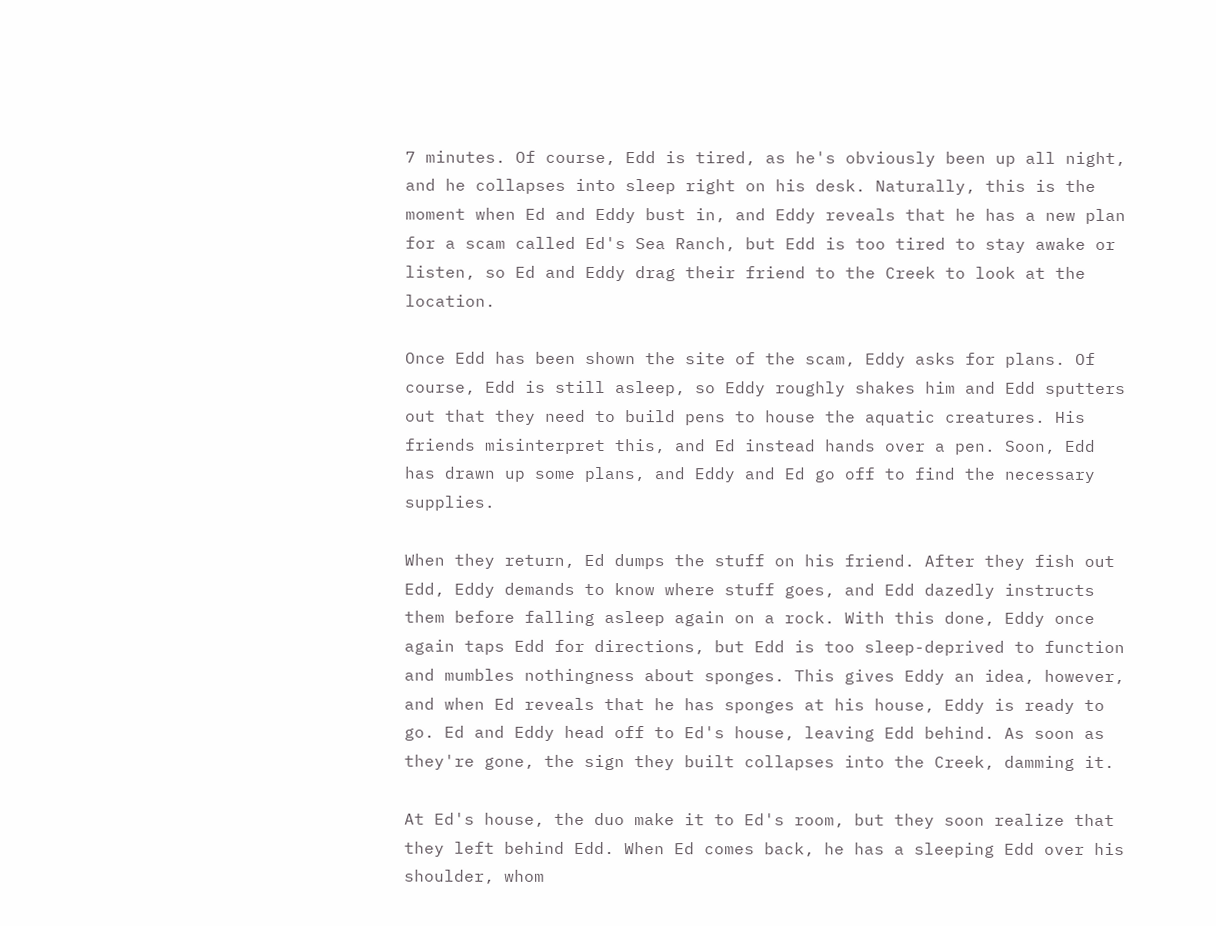7 minutes. Of course, Edd is tired, as he's obviously been up all night, and he collapses into sleep right on his desk. Naturally, this is the moment when Ed and Eddy bust in, and Eddy reveals that he has a new plan for a scam called Ed's Sea Ranch, but Edd is too tired to stay awake or listen, so Ed and Eddy drag their friend to the Creek to look at the location.

Once Edd has been shown the site of the scam, Eddy asks for plans. Of course, Edd is still asleep, so Eddy roughly shakes him and Edd sputters out that they need to build pens to house the aquatic creatures. His friends misinterpret this, and Ed instead hands over a pen. Soon, Edd has drawn up some plans, and Eddy and Ed go off to find the necessary supplies.

When they return, Ed dumps the stuff on his friend. After they fish out Edd, Eddy demands to know where stuff goes, and Edd dazedly instructs them before falling asleep again on a rock. With this done, Eddy once again taps Edd for directions, but Edd is too sleep-deprived to function and mumbles nothingness about sponges. This gives Eddy an idea, however, and when Ed reveals that he has sponges at his house, Eddy is ready to go. Ed and Eddy head off to Ed's house, leaving Edd behind. As soon as they're gone, the sign they built collapses into the Creek, damming it.

At Ed's house, the duo make it to Ed's room, but they soon realize that they left behind Edd. When Ed comes back, he has a sleeping Edd over his shoulder, whom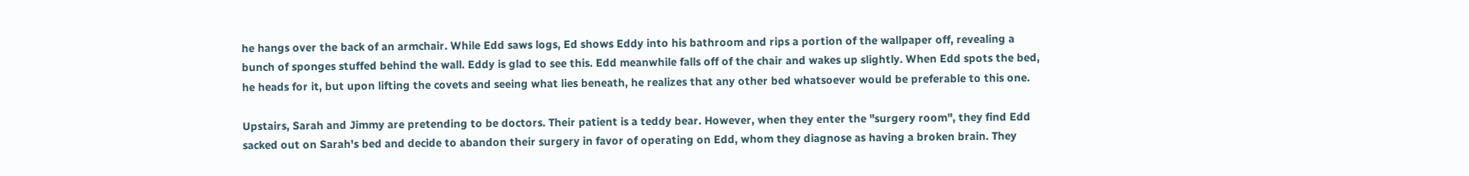he hangs over the back of an armchair. While Edd saws logs, Ed shows Eddy into his bathroom and rips a portion of the wallpaper off, revealing a bunch of sponges stuffed behind the wall. Eddy is glad to see this. Edd meanwhile falls off of the chair and wakes up slightly. When Edd spots the bed, he heads for it, but upon lifting the covets and seeing what lies beneath, he realizes that any other bed whatsoever would be preferable to this one.

Upstairs, Sarah and Jimmy are pretending to be doctors. Their patient is a teddy bear. However, when they enter the "surgery room", they find Edd sacked out on Sarah's bed and decide to abandon their surgery in favor of operating on Edd, whom they diagnose as having a broken brain. They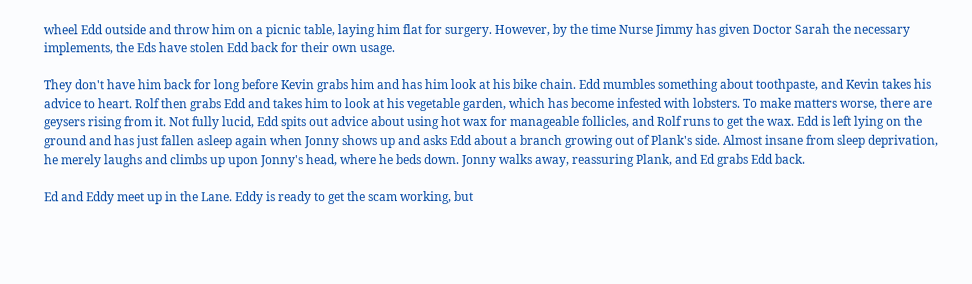wheel Edd outside and throw him on a picnic table, laying him flat for surgery. However, by the time Nurse Jimmy has given Doctor Sarah the necessary implements, the Eds have stolen Edd back for their own usage.

They don't have him back for long before Kevin grabs him and has him look at his bike chain. Edd mumbles something about toothpaste, and Kevin takes his advice to heart. Rolf then grabs Edd and takes him to look at his vegetable garden, which has become infested with lobsters. To make matters worse, there are geysers rising from it. Not fully lucid, Edd spits out advice about using hot wax for manageable follicles, and Rolf runs to get the wax. Edd is left lying on the ground and has just fallen asleep again when Jonny shows up and asks Edd about a branch growing out of Plank's side. Almost insane from sleep deprivation, he merely laughs and climbs up upon Jonny's head, where he beds down. Jonny walks away, reassuring Plank, and Ed grabs Edd back.

Ed and Eddy meet up in the Lane. Eddy is ready to get the scam working, but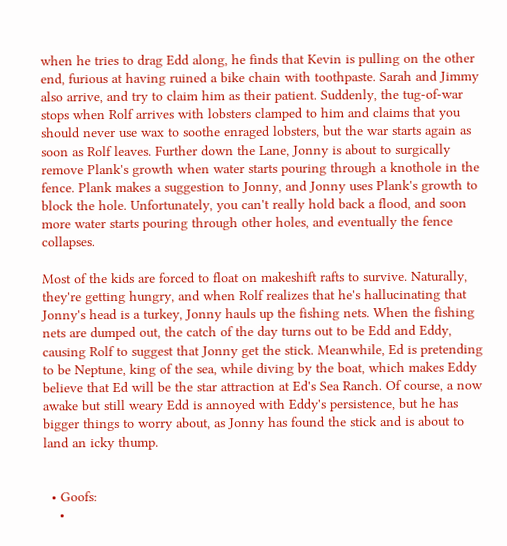when he tries to drag Edd along, he finds that Kevin is pulling on the other end, furious at having ruined a bike chain with toothpaste. Sarah and Jimmy also arrive, and try to claim him as their patient. Suddenly, the tug-of-war stops when Rolf arrives with lobsters clamped to him and claims that you should never use wax to soothe enraged lobsters, but the war starts again as soon as Rolf leaves. Further down the Lane, Jonny is about to surgically remove Plank's growth when water starts pouring through a knothole in the fence. Plank makes a suggestion to Jonny, and Jonny uses Plank's growth to block the hole. Unfortunately, you can't really hold back a flood, and soon more water starts pouring through other holes, and eventually the fence collapses.

Most of the kids are forced to float on makeshift rafts to survive. Naturally, they're getting hungry, and when Rolf realizes that he's hallucinating that Jonny's head is a turkey, Jonny hauls up the fishing nets. When the fishing nets are dumped out, the catch of the day turns out to be Edd and Eddy, causing Rolf to suggest that Jonny get the stick. Meanwhile, Ed is pretending to be Neptune, king of the sea, while diving by the boat, which makes Eddy believe that Ed will be the star attraction at Ed's Sea Ranch. Of course, a now awake but still weary Edd is annoyed with Eddy's persistence, but he has bigger things to worry about, as Jonny has found the stick and is about to land an icky thump.


  • Goofs:
    •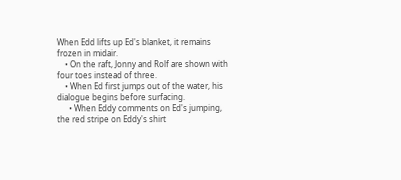When Edd lifts up Ed's blanket, it remains frozen in midair.
    • On the raft, Jonny and Rolf are shown with four toes instead of three.
    • When Ed first jumps out of the water, his dialogue begins before surfacing.
      • When Eddy comments on Ed's jumping, the red stripe on Eddy's shirt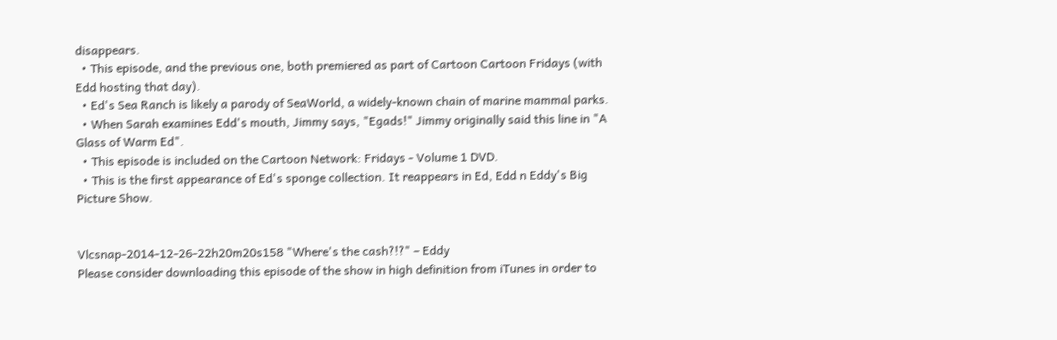disappears.
  • This episode, and the previous one, both premiered as part of Cartoon Cartoon Fridays (with Edd hosting that day).
  • Ed's Sea Ranch is likely a parody of SeaWorld, a widely-known chain of marine mammal parks.
  • When Sarah examines Edd's mouth, Jimmy says, "Egads!" Jimmy originally said this line in "A Glass of Warm Ed".
  • This episode is included on the Cartoon Network: Fridays - Volume 1 DVD.
  • This is the first appearance of Ed's sponge collection. It reappears in Ed, Edd n Eddy's Big Picture Show.


Vlcsnap-2014-12-26-22h20m20s158 "Where's the cash?!?" – Eddy
Please consider downloading this episode of the show in high definition from iTunes in order to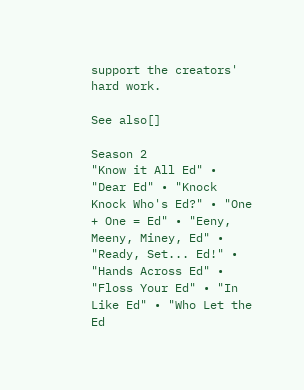support the creators' hard work.

See also[]

Season 2
"Know it All Ed" • "Dear Ed" • "Knock Knock Who's Ed?" • "One + One = Ed" • "Eeny, Meeny, Miney, Ed" • "Ready, Set... Ed!" • "Hands Across Ed" • "Floss Your Ed" • "In Like Ed" • "Who Let the Ed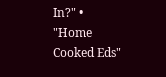In?" • "Home Cooked Eds"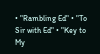• "Rambling Ed" • "To Sir with Ed" • "Key to My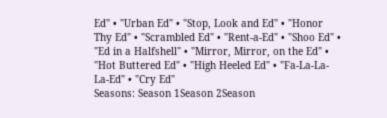Ed" • "Urban Ed" • "Stop, Look and Ed" • "Honor Thy Ed" • "Scrambled Ed" • "Rent-a-Ed" • "Shoo Ed" • "Ed in a Halfshell" • "Mirror, Mirror, on the Ed" • "Hot Buttered Ed" • "High Heeled Ed" • "Fa-La-La-La-Ed" • "Cry Ed"
Seasons: Season 1Season 2Season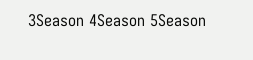3Season 4Season 5Season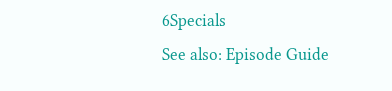6Specials
See also: Episode Guide